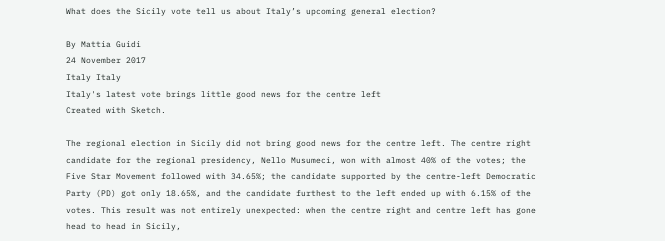What does the Sicily vote tell us about Italy’s upcoming general election?

By Mattia Guidi
24 November 2017
Italy Italy
Italy's latest vote brings little good news for the centre left
Created with Sketch.

The regional election in Sicily did not bring good news for the centre left. The centre right candidate for the regional presidency, Nello Musumeci, won with almost 40% of the votes; the Five Star Movement followed with 34.65%; the candidate supported by the centre-left Democratic Party (PD) got only 18.65%, and the candidate furthest to the left ended up with 6.15% of the votes. This result was not entirely unexpected: when the centre right and centre left has gone head to head in Sicily,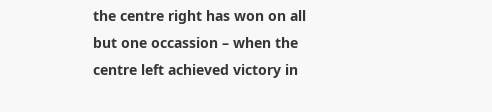the centre right has won on all but one occassion – when the centre left achieved victory in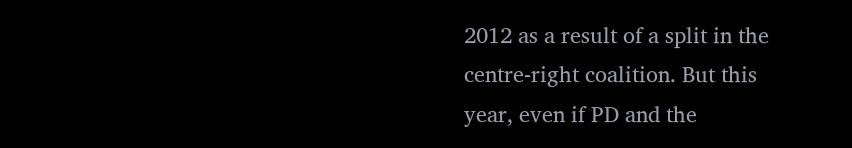2012 as a result of a split in the centre-right coalition. But this year, even if PD and the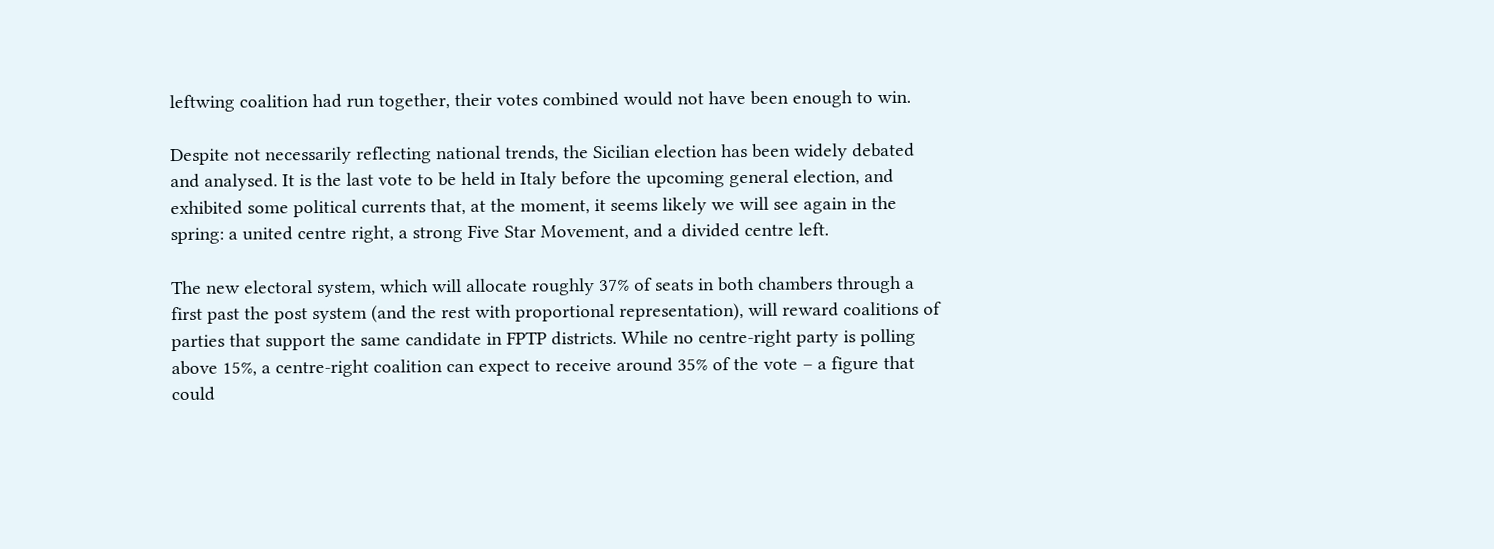leftwing coalition had run together, their votes combined would not have been enough to win.

Despite not necessarily reflecting national trends, the Sicilian election has been widely debated and analysed. It is the last vote to be held in Italy before the upcoming general election, and exhibited some political currents that, at the moment, it seems likely we will see again in the spring: a united centre right, a strong Five Star Movement, and a divided centre left.

The new electoral system, which will allocate roughly 37% of seats in both chambers through a first past the post system (and the rest with proportional representation), will reward coalitions of parties that support the same candidate in FPTP districts. While no centre-right party is polling above 15%, a centre-right coalition can expect to receive around 35% of the vote – a figure that could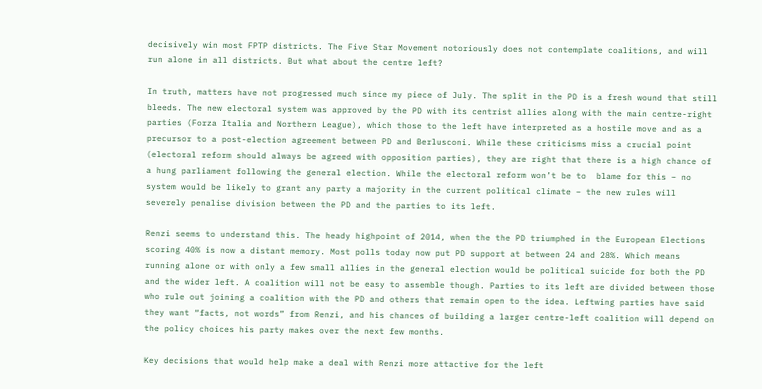decisively win most FPTP districts. The Five Star Movement notoriously does not contemplate coalitions, and will run alone in all districts. But what about the centre left?

In truth, matters have not progressed much since my piece of July. The split in the PD is a fresh wound that still bleeds. The new electoral system was approved by the PD with its centrist allies along with the main centre-right parties (Forza Italia and Northern League), which those to the left have interpreted as a hostile move and as a precursor to a post-election agreement between PD and Berlusconi. While these criticisms miss a crucial point (electoral reform should always be agreed with opposition parties), they are right that there is a high chance of a hung parliament following the general election. While the electoral reform won’t be to  blame for this – no system would be likely to grant any party a majority in the current political climate – the new rules will severely penalise division between the PD and the parties to its left.

Renzi seems to understand this. The heady highpoint of 2014, when the the PD triumphed in the European Elections scoring 40% is now a distant memory. Most polls today now put PD support at between 24 and 28%. Which means running alone or with only a few small allies in the general election would be political suicide for both the PD and the wider left. A coalition will not be easy to assemble though. Parties to its left are divided between those who rule out joining a coalition with the PD and others that remain open to the idea. Leftwing parties have said they want “facts, not words” from Renzi, and his chances of building a larger centre-left coalition will depend on the policy choices his party makes over the next few months.

Key decisions that would help make a deal with Renzi more attactive for the left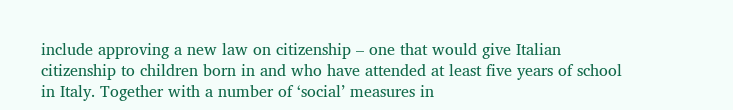include approving a new law on citizenship – one that would give Italian citizenship to children born in and who have attended at least five years of school in Italy. Together with a number of ‘social’ measures in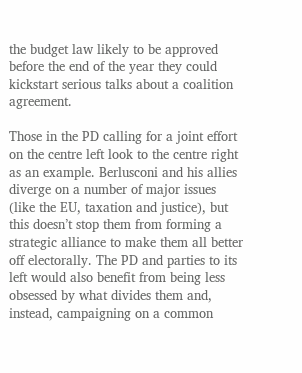the budget law likely to be approved before the end of the year they could kickstart serious talks about a coalition agreement.

Those in the PD calling for a joint effort on the centre left look to the centre right as an example. Berlusconi and his allies diverge on a number of major issues (like the EU, taxation and justice), but this doesn’t stop them from forming a strategic alliance to make them all better off electorally. The PD and parties to its left would also benefit from being less obsessed by what divides them and, instead, campaigning on a common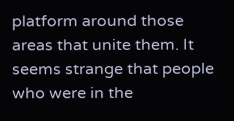platform around those areas that unite them. It seems strange that people who were in the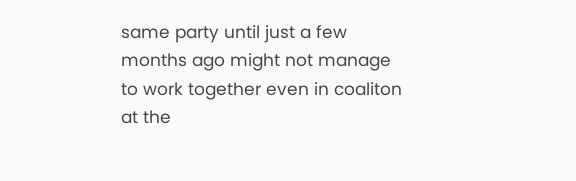same party until just a few months ago might not manage to work together even in coaliton at the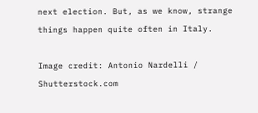next election. But, as we know, strange things happen quite often in Italy.

Image credit: Antonio Nardelli / Shutterstock.com